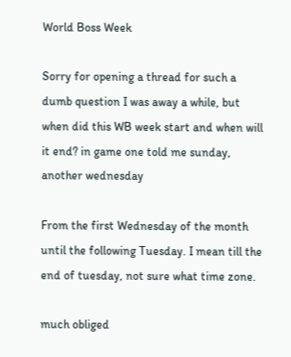World Boss Week

Sorry for opening a thread for such a dumb question I was away a while, but when did this WB week start and when will it end? in game one told me sunday, another wednesday

From the first Wednesday of the month until the following Tuesday. I mean till the end of tuesday, not sure what time zone.

much obliged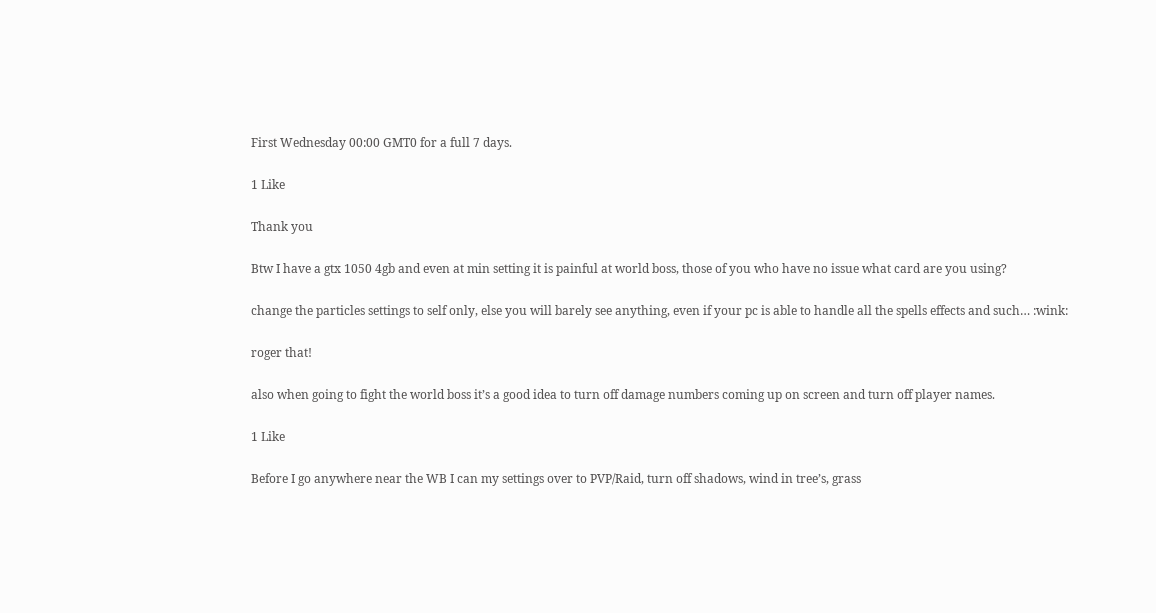First Wednesday 00:00 GMT0 for a full 7 days.

1 Like

Thank you

Btw I have a gtx 1050 4gb and even at min setting it is painful at world boss, those of you who have no issue what card are you using?

change the particles settings to self only, else you will barely see anything, even if your pc is able to handle all the spells effects and such… :wink:

roger that!

also when going to fight the world boss it’s a good idea to turn off damage numbers coming up on screen and turn off player names.

1 Like

Before I go anywhere near the WB I can my settings over to PVP/Raid, turn off shadows, wind in tree’s, grass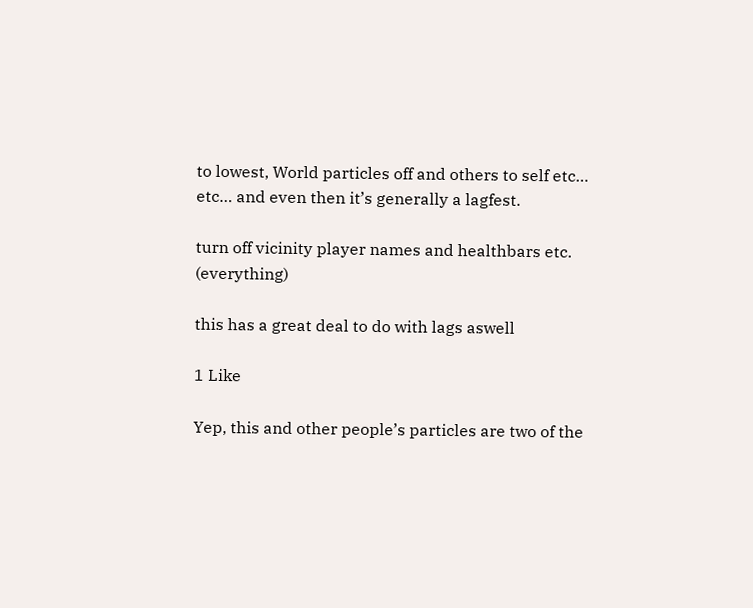to lowest, World particles off and others to self etc… etc… and even then it’s generally a lagfest.

turn off vicinity player names and healthbars etc. (everything)

this has a great deal to do with lags aswell

1 Like

Yep, this and other people’s particles are two of the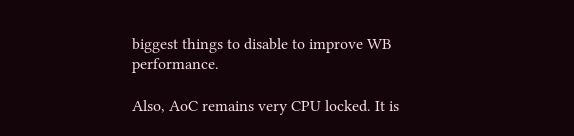biggest things to disable to improve WB performance.

Also, AoC remains very CPU locked. It is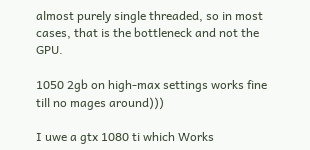almost purely single threaded, so in most cases, that is the bottleneck and not the GPU.

1050 2gb on high-max settings works fine till no mages around)))

I uwe a gtx 1080 ti which Works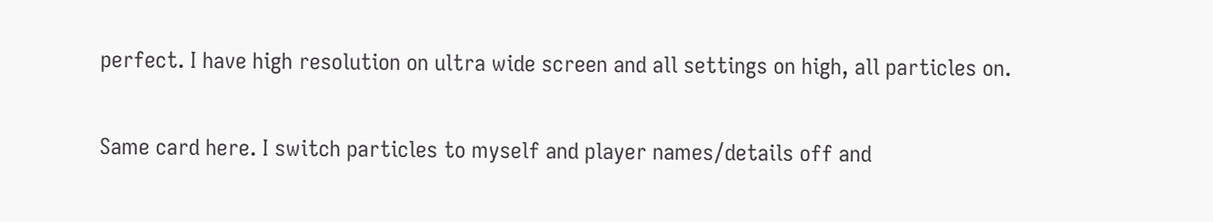perfect. I have high resolution on ultra wide screen and all settings on high, all particles on.

Same card here. I switch particles to myself and player names/details off and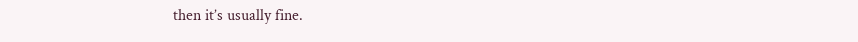then it’s usually fine.